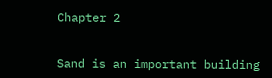Chapter 2


Sand is an important building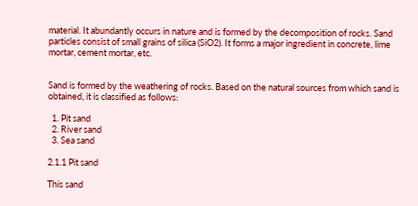material. It abundantly occurs in nature and is formed by the decomposition of rocks. Sand particles consist of small grains of silica (SiO2). It forms a major ingredient in concrete, lime mortar, cement mortar, etc.


Sand is formed by the weathering of rocks. Based on the natural sources from which sand is obtained, it is classified as follows:

  1. Pit sand
  2. River sand
  3. Sea sand

2.1.1 Pit sand

This sand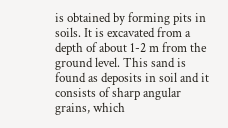is obtained by forming pits in soils. It is excavated from a depth of about 1-2 m from the ground level. This sand is found as deposits in soil and it consists of sharp angular grains, which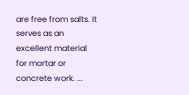are free from salts. It serves as an excellent material for mortar or concrete work. ...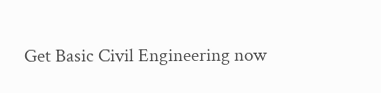Get Basic Civil Engineering now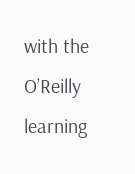with the O’Reilly learning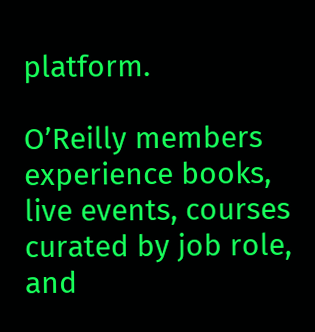platform.

O’Reilly members experience books, live events, courses curated by job role, and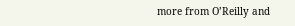more from O’Reilly and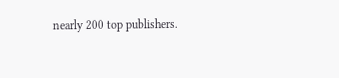nearly 200 top publishers.